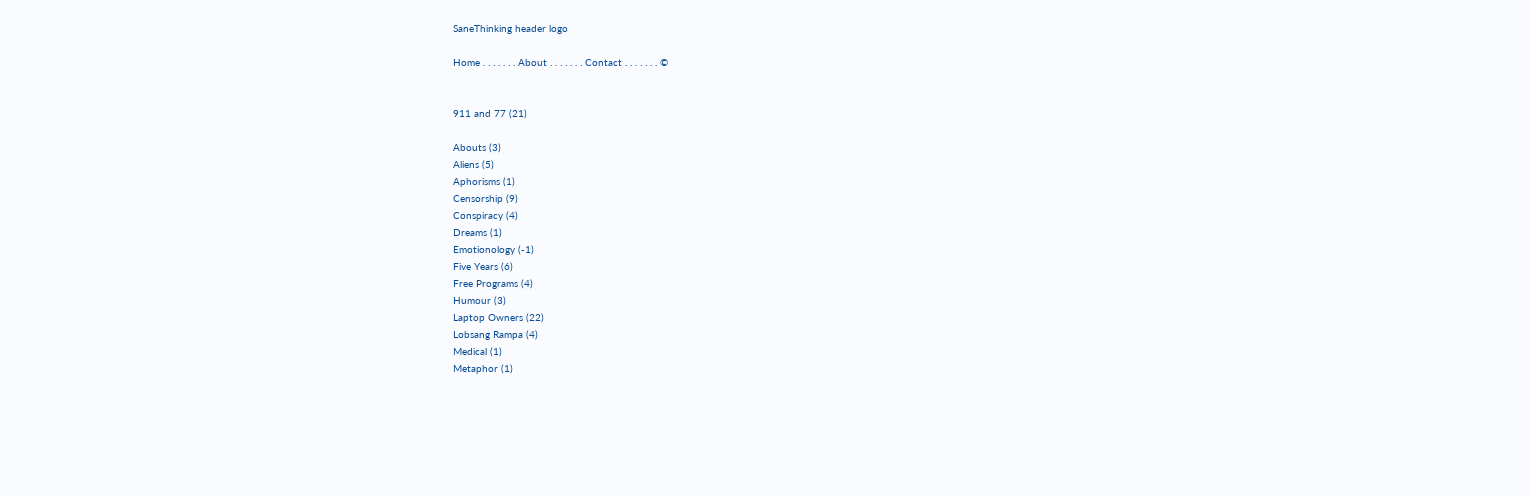SaneThinking header logo

Home . . . . . . . About . . . . . . . Contact . . . . . . . ©


911 and 77 (21)

Abouts (3)
Aliens (5)
Aphorisms (1)
Censorship (9)
Conspiracy (4)
Dreams (1)
Emotionology (-1)
Five Years (6)
Free Programs (4)
Humour (3)
Laptop Owners (22)
Lobsang Rampa (4)
Medical (1)
Metaphor (1)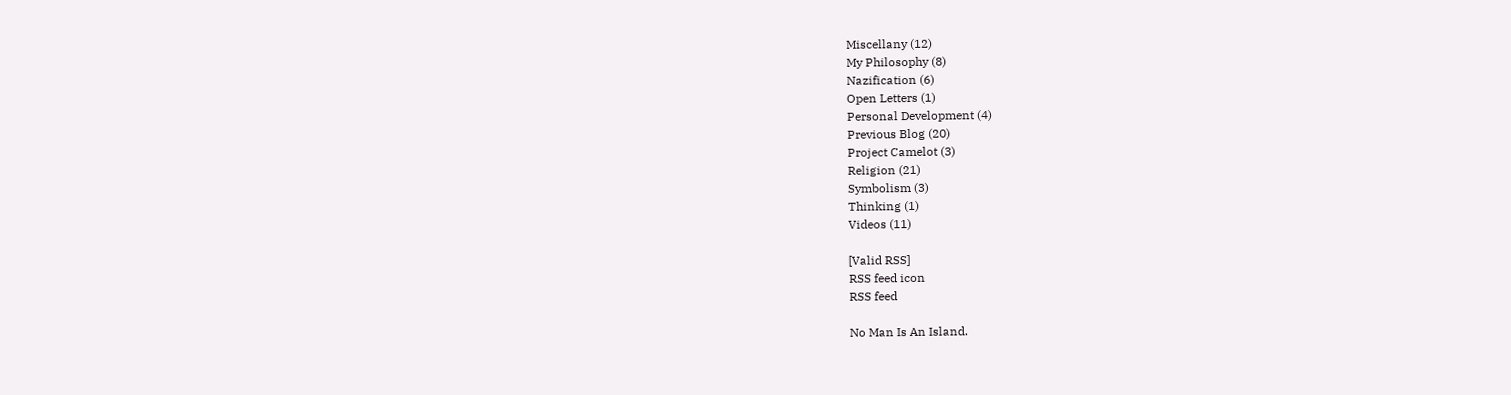Miscellany (12)
My Philosophy (8)
Nazification (6)
Open Letters (1)
Personal Development (4)
Previous Blog (20)
Project Camelot (3)
Religion (21)
Symbolism (3)
Thinking (1)
Videos (11)

[Valid RSS]
RSS feed icon
RSS feed

No Man Is An Island.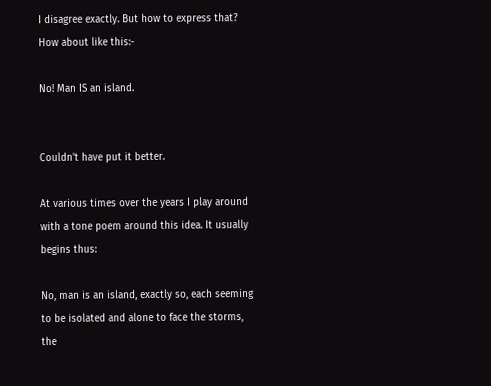I disagree exactly. But how to express that? How about like this:-

No! Man IS an island.


Couldn't have put it better.

At various times over the years I play around with a tone poem around this idea. It usually begins thus:

No, man is an island, exactly so, each seeming to be isolated and alone to face the storms, the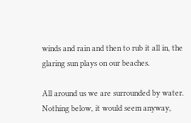winds and rain and then to rub it all in, the glaring sun plays on our beaches.

All around us we are surrounded by water. Nothing below, it would seem anyway,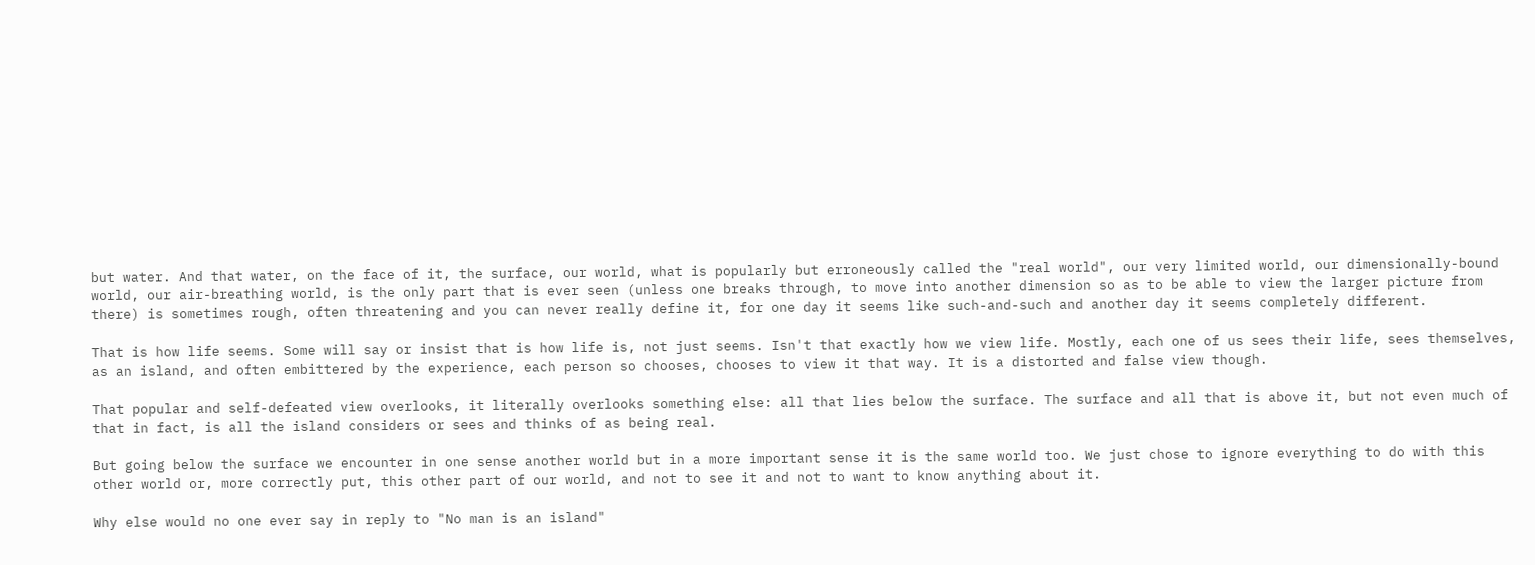but water. And that water, on the face of it, the surface, our world, what is popularly but erroneously called the "real world", our very limited world, our dimensionally-bound world, our air-breathing world, is the only part that is ever seen (unless one breaks through, to move into another dimension so as to be able to view the larger picture from there) is sometimes rough, often threatening and you can never really define it, for one day it seems like such-and-such and another day it seems completely different.

That is how life seems. Some will say or insist that is how life is, not just seems. Isn't that exactly how we view life. Mostly, each one of us sees their life, sees themselves, as an island, and often embittered by the experience, each person so chooses, chooses to view it that way. It is a distorted and false view though.

That popular and self-defeated view overlooks, it literally overlooks something else: all that lies below the surface. The surface and all that is above it, but not even much of that in fact, is all the island considers or sees and thinks of as being real.

But going below the surface we encounter in one sense another world but in a more important sense it is the same world too. We just chose to ignore everything to do with this other world or, more correctly put, this other part of our world, and not to see it and not to want to know anything about it.

Why else would no one ever say in reply to "No man is an island"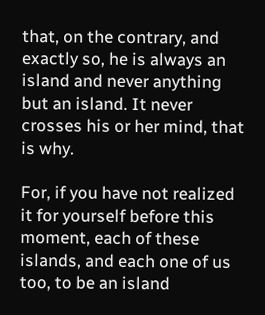that, on the contrary, and exactly so, he is always an island and never anything but an island. It never crosses his or her mind, that is why.

For, if you have not realized it for yourself before this moment, each of these islands, and each one of us too, to be an island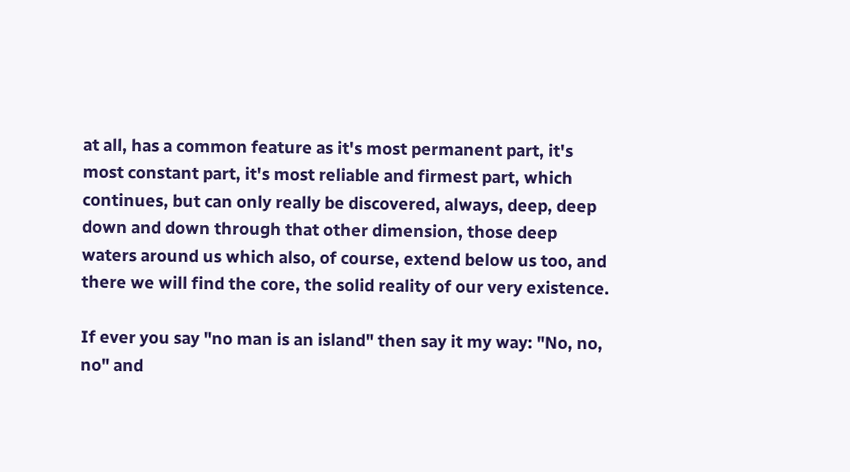at all, has a common feature as it's most permanent part, it's most constant part, it's most reliable and firmest part, which continues, but can only really be discovered, always, deep, deep down and down through that other dimension, those deep waters around us which also, of course, extend below us too, and there we will find the core, the solid reality of our very existence.

If ever you say "no man is an island" then say it my way: "No, no, no" and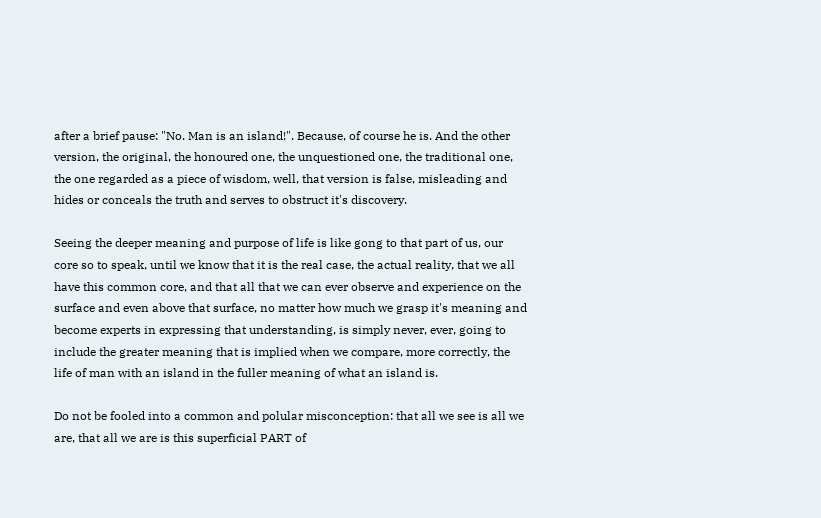after a brief pause: "No. Man is an island!". Because, of course he is. And the other version, the original, the honoured one, the unquestioned one, the traditional one, the one regarded as a piece of wisdom, well, that version is false, misleading and hides or conceals the truth and serves to obstruct it's discovery.

Seeing the deeper meaning and purpose of life is like gong to that part of us, our core so to speak, until we know that it is the real case, the actual reality, that we all have this common core, and that all that we can ever observe and experience on the surface and even above that surface, no matter how much we grasp it's meaning and become experts in expressing that understanding, is simply never, ever, going to include the greater meaning that is implied when we compare, more correctly, the life of man with an island in the fuller meaning of what an island is.

Do not be fooled into a common and polular misconception: that all we see is all we are, that all we are is this superficial PART of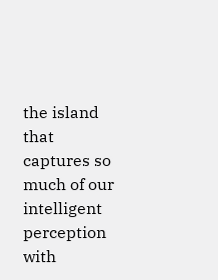the island that captures so much of our intelligent perception with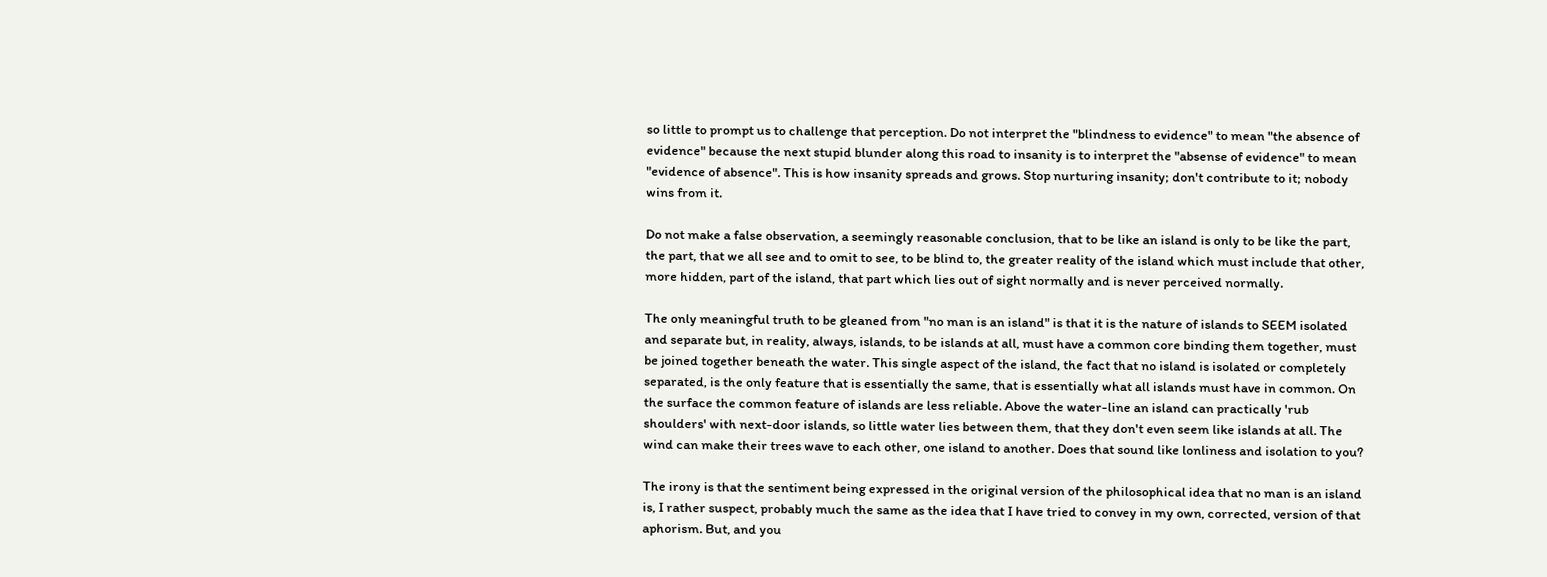so little to prompt us to challenge that perception. Do not interpret the "blindness to evidence" to mean "the absence of evidence" because the next stupid blunder along this road to insanity is to interpret the "absense of evidence" to mean "evidence of absence". This is how insanity spreads and grows. Stop nurturing insanity; don't contribute to it; nobody wins from it.

Do not make a false observation, a seemingly reasonable conclusion, that to be like an island is only to be like the part, the part, that we all see and to omit to see, to be blind to, the greater reality of the island which must include that other, more hidden, part of the island, that part which lies out of sight normally and is never perceived normally.

The only meaningful truth to be gleaned from "no man is an island" is that it is the nature of islands to SEEM isolated and separate but, in reality, always, islands, to be islands at all, must have a common core binding them together, must be joined together beneath the water. This single aspect of the island, the fact that no island is isolated or completely separated, is the only feature that is essentially the same, that is essentially what all islands must have in common. On the surface the common feature of islands are less reliable. Above the water-line an island can practically 'rub shoulders' with next-door islands, so little water lies between them, that they don't even seem like islands at all. The wind can make their trees wave to each other, one island to another. Does that sound like lonliness and isolation to you?

The irony is that the sentiment being expressed in the original version of the philosophical idea that no man is an island is, I rather suspect, probably much the same as the idea that I have tried to convey in my own, corrected, version of that aphorism. But, and you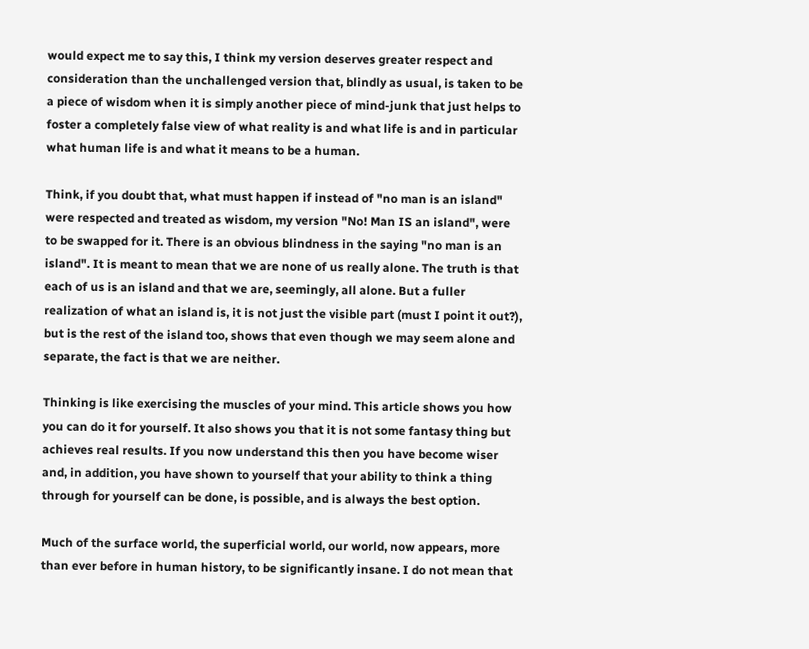would expect me to say this, I think my version deserves greater respect and consideration than the unchallenged version that, blindly as usual, is taken to be a piece of wisdom when it is simply another piece of mind-junk that just helps to foster a completely false view of what reality is and what life is and in particular what human life is and what it means to be a human.

Think, if you doubt that, what must happen if instead of "no man is an island" were respected and treated as wisdom, my version "No! Man IS an island", were to be swapped for it. There is an obvious blindness in the saying "no man is an island". It is meant to mean that we are none of us really alone. The truth is that each of us is an island and that we are, seemingly, all alone. But a fuller realization of what an island is, it is not just the visible part (must I point it out?), but is the rest of the island too, shows that even though we may seem alone and separate, the fact is that we are neither.

Thinking is like exercising the muscles of your mind. This article shows you how you can do it for yourself. It also shows you that it is not some fantasy thing but achieves real results. If you now understand this then you have become wiser and, in addition, you have shown to yourself that your ability to think a thing through for yourself can be done, is possible, and is always the best option.

Much of the surface world, the superficial world, our world, now appears, more than ever before in human history, to be significantly insane. I do not mean that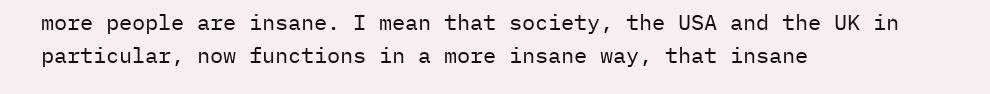more people are insane. I mean that society, the USA and the UK in particular, now functions in a more insane way, that insane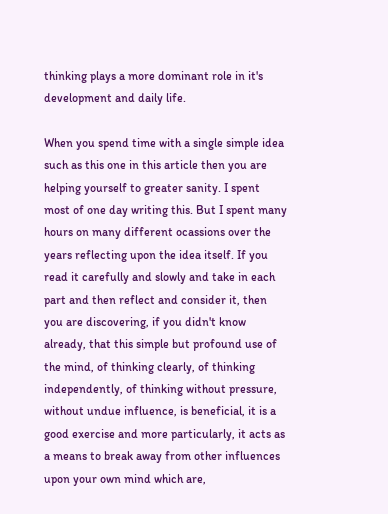thinking plays a more dominant role in it's development and daily life.

When you spend time with a single simple idea such as this one in this article then you are helping yourself to greater sanity. I spent most of one day writing this. But I spent many hours on many different ocassions over the years reflecting upon the idea itself. If you read it carefully and slowly and take in each part and then reflect and consider it, then you are discovering, if you didn't know already, that this simple but profound use of the mind, of thinking clearly, of thinking independently, of thinking without pressure, without undue influence, is beneficial, it is a good exercise and more particularly, it acts as a means to break away from other influences upon your own mind which are,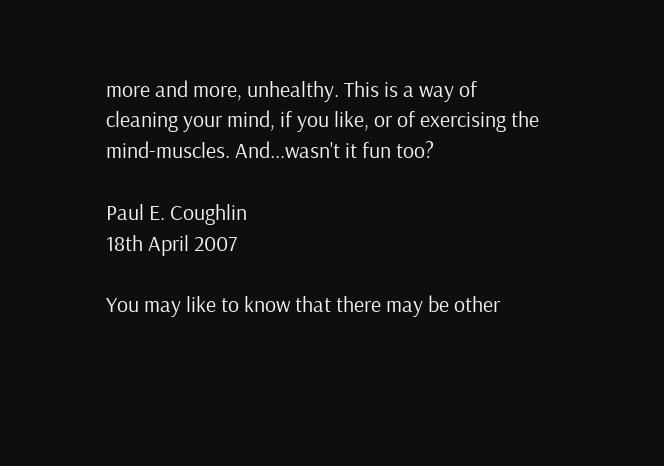more and more, unhealthy. This is a way of cleaning your mind, if you like, or of exercising the mind-muscles. And...wasn't it fun too?

Paul E. Coughlin
18th April 2007

You may like to know that there may be other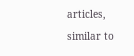articles, similar to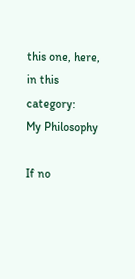this one, here, in this category:
My Philosophy

If no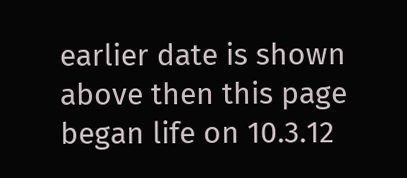earlier date is shown above then this page began life on 10.3.12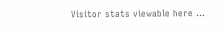Visitor stats viewable here ...